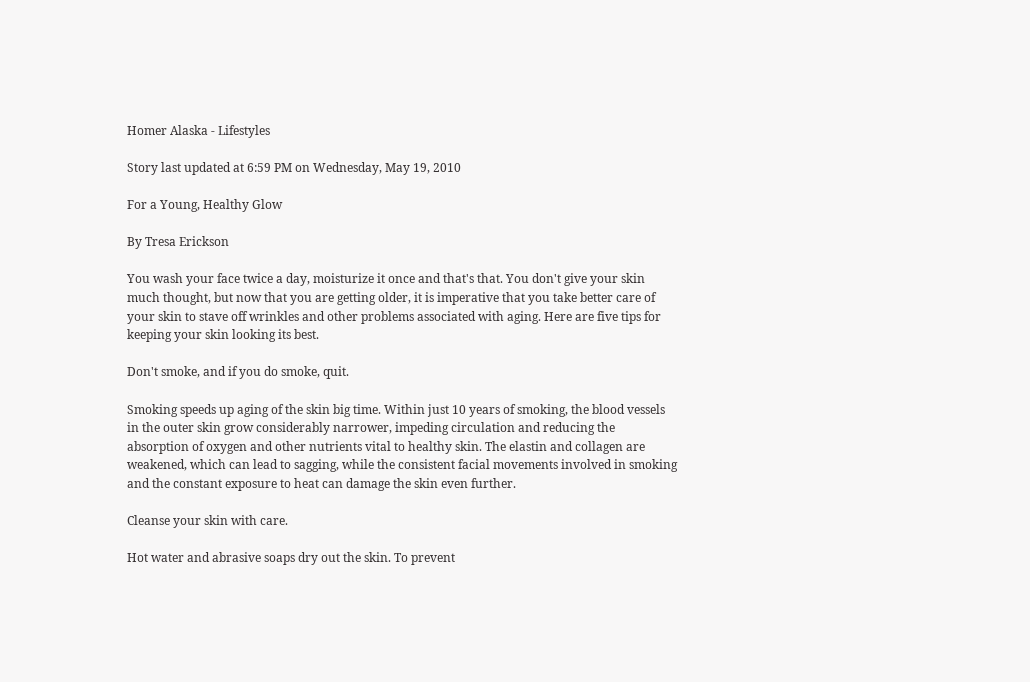Homer Alaska - Lifestyles

Story last updated at 6:59 PM on Wednesday, May 19, 2010

For a Young, Healthy Glow

By Tresa Erickson

You wash your face twice a day, moisturize it once and that's that. You don't give your skin much thought, but now that you are getting older, it is imperative that you take better care of your skin to stave off wrinkles and other problems associated with aging. Here are five tips for keeping your skin looking its best.

Don't smoke, and if you do smoke, quit.

Smoking speeds up aging of the skin big time. Within just 10 years of smoking, the blood vessels in the outer skin grow considerably narrower, impeding circulation and reducing the absorption of oxygen and other nutrients vital to healthy skin. The elastin and collagen are weakened, which can lead to sagging, while the consistent facial movements involved in smoking and the constant exposure to heat can damage the skin even further.

Cleanse your skin with care.

Hot water and abrasive soaps dry out the skin. To prevent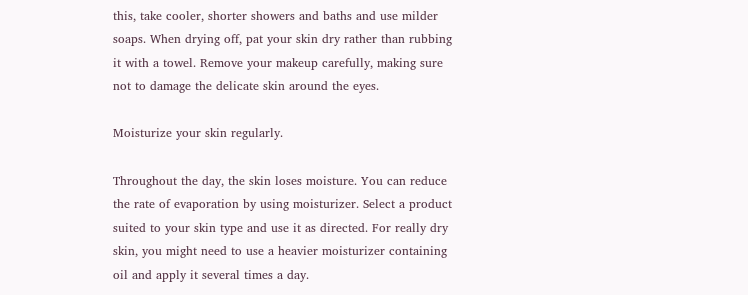this, take cooler, shorter showers and baths and use milder soaps. When drying off, pat your skin dry rather than rubbing it with a towel. Remove your makeup carefully, making sure not to damage the delicate skin around the eyes.

Moisturize your skin regularly.

Throughout the day, the skin loses moisture. You can reduce the rate of evaporation by using moisturizer. Select a product suited to your skin type and use it as directed. For really dry skin, you might need to use a heavier moisturizer containing oil and apply it several times a day.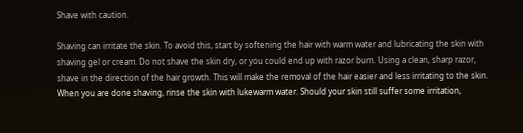Shave with caution.

Shaving can irritate the skin. To avoid this, start by softening the hair with warm water and lubricating the skin with shaving gel or cream. Do not shave the skin dry, or you could end up with razor burn. Using a clean, sharp razor, shave in the direction of the hair growth. This will make the removal of the hair easier and less irritating to the skin. When you are done shaving, rinse the skin with lukewarm water. Should your skin still suffer some irritation,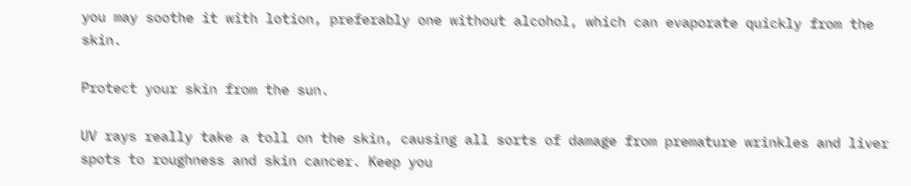you may soothe it with lotion, preferably one without alcohol, which can evaporate quickly from the skin.

Protect your skin from the sun.

UV rays really take a toll on the skin, causing all sorts of damage from premature wrinkles and liver spots to roughness and skin cancer. Keep you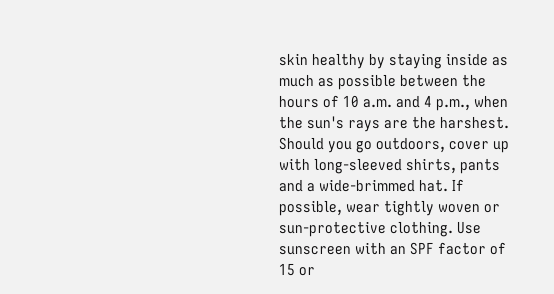skin healthy by staying inside as much as possible between the hours of 10 a.m. and 4 p.m., when the sun's rays are the harshest. Should you go outdoors, cover up with long-sleeved shirts, pants and a wide-brimmed hat. If possible, wear tightly woven or sun-protective clothing. Use sunscreen with an SPF factor of 15 or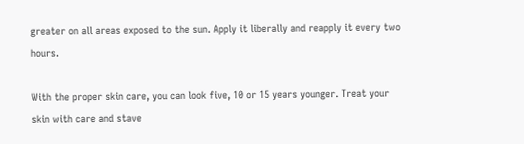greater on all areas exposed to the sun. Apply it liberally and reapply it every two hours.

With the proper skin care, you can look five, 10 or 15 years younger. Treat your skin with care and stave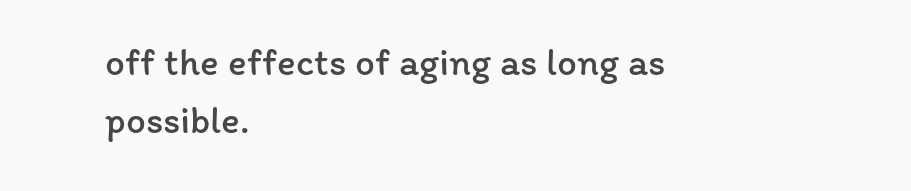off the effects of aging as long as possible.